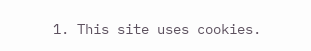1. This site uses cookies.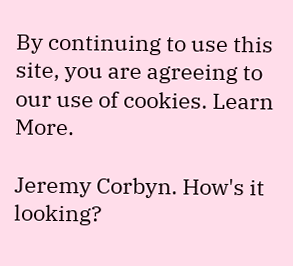By continuing to use this site, you are agreeing to our use of cookies. Learn More.

Jeremy Corbyn. How's it looking?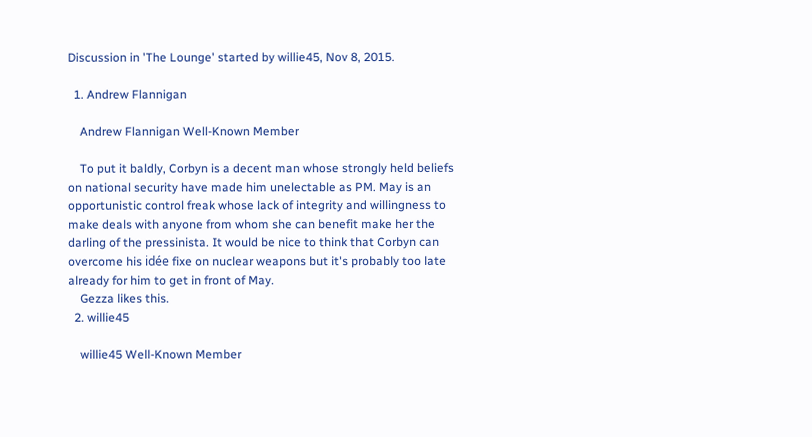Discussion in 'The Lounge' started by willie45, Nov 8, 2015.

  1. Andrew Flannigan

    Andrew Flannigan Well-Known Member

    To put it baldly, Corbyn is a decent man whose strongly held beliefs on national security have made him unelectable as PM. May is an opportunistic control freak whose lack of integrity and willingness to make deals with anyone from whom she can benefit make her the darling of the pressinista. It would be nice to think that Corbyn can overcome his idée fixe on nuclear weapons but it's probably too late already for him to get in front of May.
    Gezza likes this.
  2. willie45

    willie45 Well-Known Member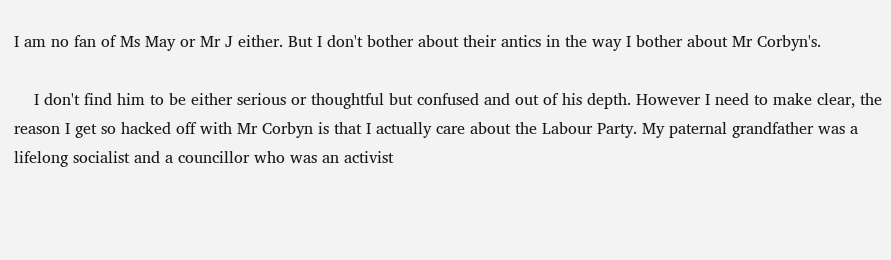I am no fan of Ms May or Mr J either. But I don't bother about their antics in the way I bother about Mr Corbyn's.

    I don't find him to be either serious or thoughtful but confused and out of his depth. However I need to make clear, the reason I get so hacked off with Mr Corbyn is that I actually care about the Labour Party. My paternal grandfather was a lifelong socialist and a councillor who was an activist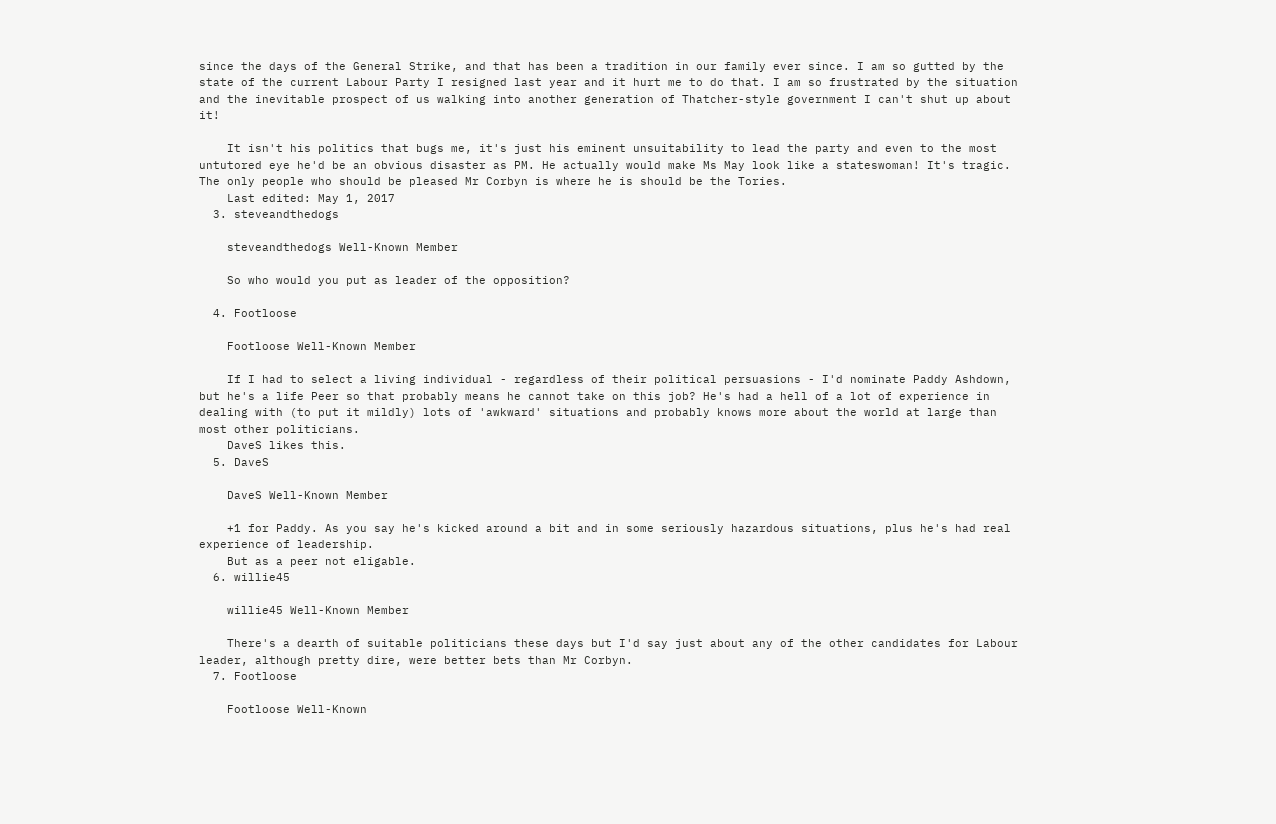since the days of the General Strike, and that has been a tradition in our family ever since. I am so gutted by the state of the current Labour Party I resigned last year and it hurt me to do that. I am so frustrated by the situation and the inevitable prospect of us walking into another generation of Thatcher-style government I can't shut up about it!

    It isn't his politics that bugs me, it's just his eminent unsuitability to lead the party and even to the most untutored eye he'd be an obvious disaster as PM. He actually would make Ms May look like a stateswoman! It's tragic. The only people who should be pleased Mr Corbyn is where he is should be the Tories.
    Last edited: May 1, 2017
  3. steveandthedogs

    steveandthedogs Well-Known Member

    So who would you put as leader of the opposition?

  4. Footloose

    Footloose Well-Known Member

    If I had to select a living individual - regardless of their political persuasions - I'd nominate Paddy Ashdown, but he's a life Peer so that probably means he cannot take on this job? He's had a hell of a lot of experience in dealing with (to put it mildly) lots of 'awkward' situations and probably knows more about the world at large than most other politicians.
    DaveS likes this.
  5. DaveS

    DaveS Well-Known Member

    +1 for Paddy. As you say he's kicked around a bit and in some seriously hazardous situations, plus he's had real experience of leadership.
    But as a peer not eligable.
  6. willie45

    willie45 Well-Known Member

    There's a dearth of suitable politicians these days but I'd say just about any of the other candidates for Labour leader, although pretty dire, were better bets than Mr Corbyn.
  7. Footloose

    Footloose Well-Known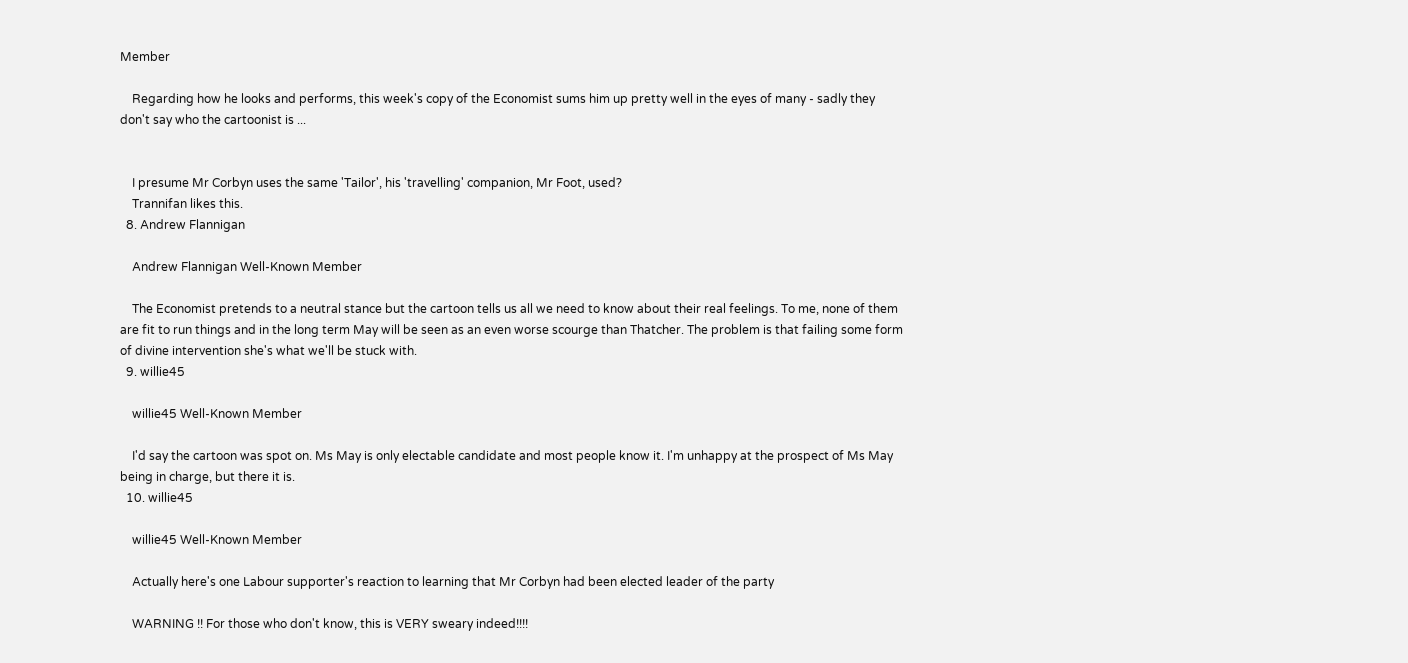Member

    Regarding how he looks and performs, this week's copy of the Economist sums him up pretty well in the eyes of many - sadly they don't say who the cartoonist is ...


    I presume Mr Corbyn uses the same 'Tailor', his 'travelling' companion, Mr Foot, used?
    Trannifan likes this.
  8. Andrew Flannigan

    Andrew Flannigan Well-Known Member

    The Economist pretends to a neutral stance but the cartoon tells us all we need to know about their real feelings. To me, none of them are fit to run things and in the long term May will be seen as an even worse scourge than Thatcher. The problem is that failing some form of divine intervention she's what we'll be stuck with.
  9. willie45

    willie45 Well-Known Member

    I'd say the cartoon was spot on. Ms May is only electable candidate and most people know it. I'm unhappy at the prospect of Ms May being in charge, but there it is.
  10. willie45

    willie45 Well-Known Member

    Actually here's one Labour supporter's reaction to learning that Mr Corbyn had been elected leader of the party

    WARNING !! For those who don't know, this is VERY sweary indeed!!!!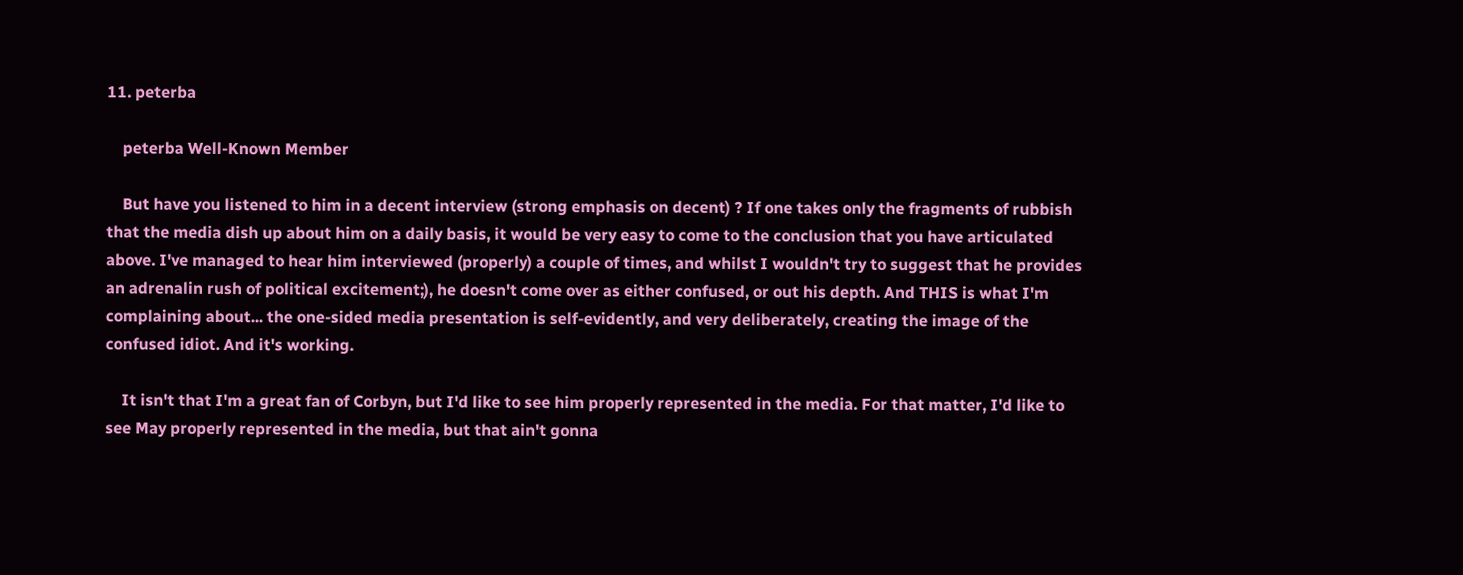11. peterba

    peterba Well-Known Member

    But have you listened to him in a decent interview (strong emphasis on decent) ? If one takes only the fragments of rubbish that the media dish up about him on a daily basis, it would be very easy to come to the conclusion that you have articulated above. I've managed to hear him interviewed (properly) a couple of times, and whilst I wouldn't try to suggest that he provides an adrenalin rush of political excitement;), he doesn't come over as either confused, or out his depth. And THIS is what I'm complaining about... the one-sided media presentation is self-evidently, and very deliberately, creating the image of the confused idiot. And it's working.

    It isn't that I'm a great fan of Corbyn, but I'd like to see him properly represented in the media. For that matter, I'd like to see May properly represented in the media, but that ain't gonna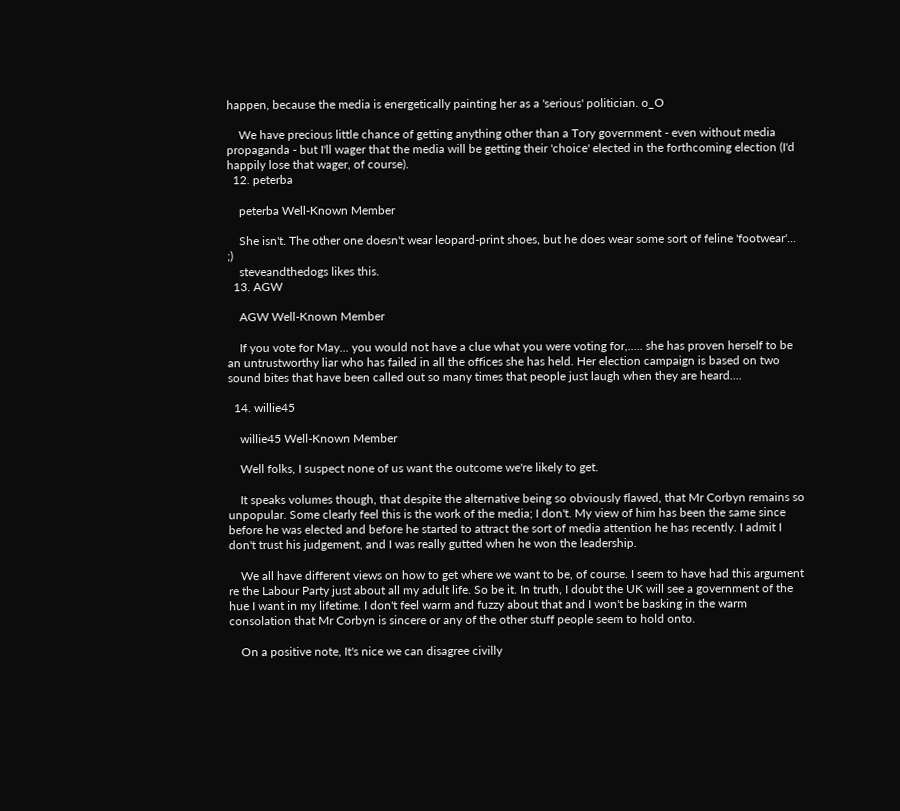happen, because the media is energetically painting her as a 'serious' politician. o_O

    We have precious little chance of getting anything other than a Tory government - even without media propaganda - but I'll wager that the media will be getting their 'choice' elected in the forthcoming election (I'd happily lose that wager, of course).
  12. peterba

    peterba Well-Known Member

    She isn't. The other one doesn't wear leopard-print shoes, but he does wear some sort of feline 'footwear'... ;)
    steveandthedogs likes this.
  13. AGW

    AGW Well-Known Member

    If you vote for May... you would not have a clue what you were voting for,..... she has proven herself to be an untrustworthy liar who has failed in all the offices she has held. Her election campaign is based on two sound bites that have been called out so many times that people just laugh when they are heard....

  14. willie45

    willie45 Well-Known Member

    Well folks, I suspect none of us want the outcome we're likely to get.

    It speaks volumes though, that despite the alternative being so obviously flawed, that Mr Corbyn remains so unpopular. Some clearly feel this is the work of the media; I don't. My view of him has been the same since before he was elected and before he started to attract the sort of media attention he has recently. I admit I don't trust his judgement, and I was really gutted when he won the leadership.

    We all have different views on how to get where we want to be, of course. I seem to have had this argument re the Labour Party just about all my adult life. So be it. In truth, I doubt the UK will see a government of the hue I want in my lifetime. I don't feel warm and fuzzy about that and I won't be basking in the warm consolation that Mr Corbyn is sincere or any of the other stuff people seem to hold onto.

    On a positive note, It's nice we can disagree civilly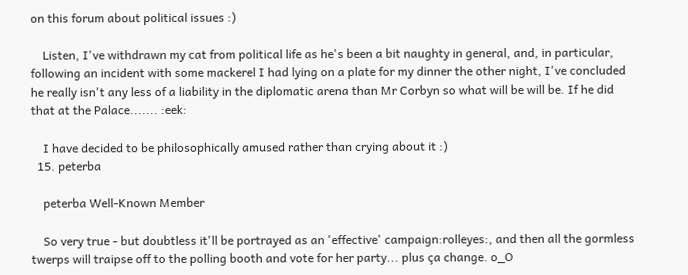on this forum about political issues :)

    Listen, I've withdrawn my cat from political life as he's been a bit naughty in general, and, in particular, following an incident with some mackerel I had lying on a plate for my dinner the other night, I've concluded he really isn't any less of a liability in the diplomatic arena than Mr Corbyn so what will be will be. If he did that at the Palace....... :eek:

    I have decided to be philosophically amused rather than crying about it :)
  15. peterba

    peterba Well-Known Member

    So very true - but doubtless it'll be portrayed as an 'effective' campaign:rolleyes:, and then all the gormless twerps will traipse off to the polling booth and vote for her party... plus ça change. o_O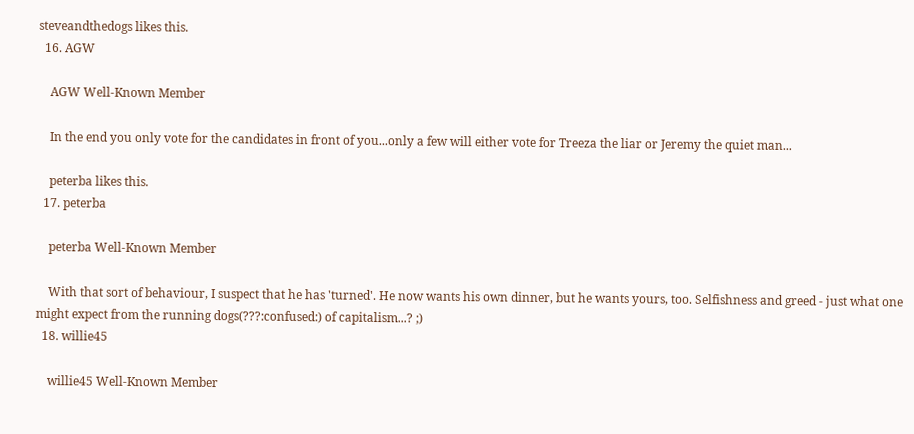steveandthedogs likes this.
  16. AGW

    AGW Well-Known Member

    In the end you only vote for the candidates in front of you...only a few will either vote for Treeza the liar or Jeremy the quiet man...

    peterba likes this.
  17. peterba

    peterba Well-Known Member

    With that sort of behaviour, I suspect that he has 'turned'. He now wants his own dinner, but he wants yours, too. Selfishness and greed - just what one might expect from the running dogs(???:confused:) of capitalism...? ;)
  18. willie45

    willie45 Well-Known Member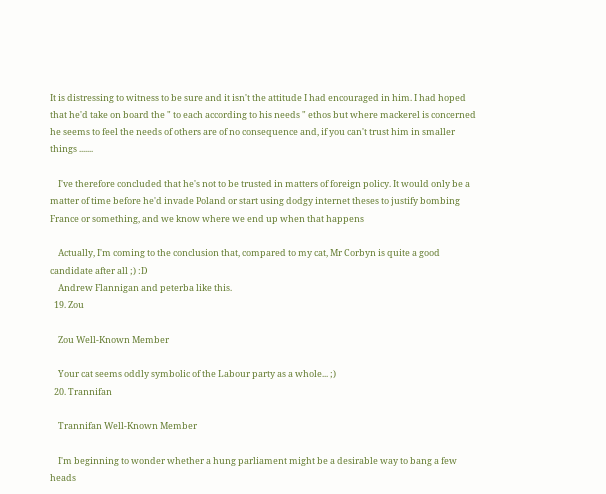It is distressing to witness to be sure and it isn't the attitude I had encouraged in him. I had hoped that he'd take on board the " to each according to his needs " ethos but where mackerel is concerned he seems to feel the needs of others are of no consequence and, if you can't trust him in smaller things .......

    I've therefore concluded that he's not to be trusted in matters of foreign policy. It would only be a matter of time before he'd invade Poland or start using dodgy internet theses to justify bombing France or something, and we know where we end up when that happens

    Actually, I'm coming to the conclusion that, compared to my cat, Mr Corbyn is quite a good candidate after all ;) :D
    Andrew Flannigan and peterba like this.
  19. Zou

    Zou Well-Known Member

    Your cat seems oddly symbolic of the Labour party as a whole... ;)
  20. Trannifan

    Trannifan Well-Known Member

    I'm beginning to wonder whether a hung parliament might be a desirable way to bang a few heads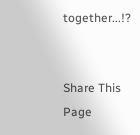together...!?


Share This Page